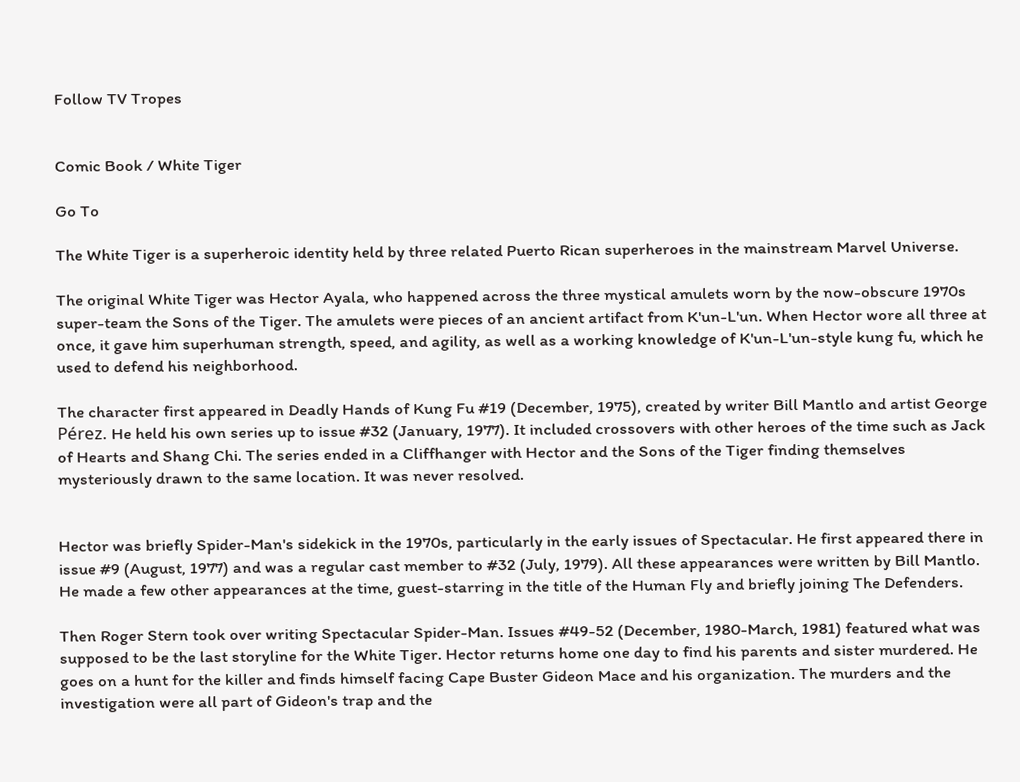Follow TV Tropes


Comic Book / White Tiger

Go To

The White Tiger is a superheroic identity held by three related Puerto Rican superheroes in the mainstream Marvel Universe.

The original White Tiger was Hector Ayala, who happened across the three mystical amulets worn by the now-obscure 1970s super-team the Sons of the Tiger. The amulets were pieces of an ancient artifact from K'un-L'un. When Hector wore all three at once, it gave him superhuman strength, speed, and agility, as well as a working knowledge of K'un-L'un-style kung fu, which he used to defend his neighborhood.

The character first appeared in Deadly Hands of Kung Fu #19 (December, 1975), created by writer Bill Mantlo and artist George Pérez. He held his own series up to issue #32 (January, 1977). It included crossovers with other heroes of the time such as Jack of Hearts and Shang Chi. The series ended in a Cliffhanger with Hector and the Sons of the Tiger finding themselves mysteriously drawn to the same location. It was never resolved.


Hector was briefly Spider-Man's sidekick in the 1970s, particularly in the early issues of Spectacular. He first appeared there in issue #9 (August, 1977) and was a regular cast member to #32 (July, 1979). All these appearances were written by Bill Mantlo. He made a few other appearances at the time, guest-starring in the title of the Human Fly and briefly joining The Defenders.

Then Roger Stern took over writing Spectacular Spider-Man. Issues #49-52 (December, 1980-March, 1981) featured what was supposed to be the last storyline for the White Tiger. Hector returns home one day to find his parents and sister murdered. He goes on a hunt for the killer and finds himself facing Cape Buster Gideon Mace and his organization. The murders and the investigation were all part of Gideon's trap and the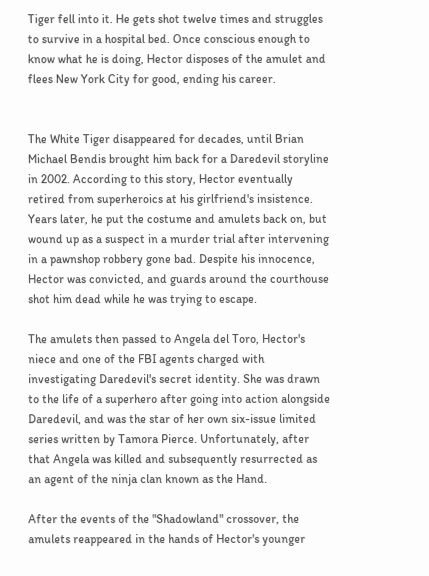Tiger fell into it. He gets shot twelve times and struggles to survive in a hospital bed. Once conscious enough to know what he is doing, Hector disposes of the amulet and flees New York City for good, ending his career.


The White Tiger disappeared for decades, until Brian Michael Bendis brought him back for a Daredevil storyline in 2002. According to this story, Hector eventually retired from superheroics at his girlfriend's insistence. Years later, he put the costume and amulets back on, but wound up as a suspect in a murder trial after intervening in a pawnshop robbery gone bad. Despite his innocence, Hector was convicted, and guards around the courthouse shot him dead while he was trying to escape.

The amulets then passed to Angela del Toro, Hector's niece and one of the FBI agents charged with investigating Daredevil's secret identity. She was drawn to the life of a superhero after going into action alongside Daredevil, and was the star of her own six-issue limited series written by Tamora Pierce. Unfortunately, after that Angela was killed and subsequently resurrected as an agent of the ninja clan known as the Hand.

After the events of the "Shadowland" crossover, the amulets reappeared in the hands of Hector's younger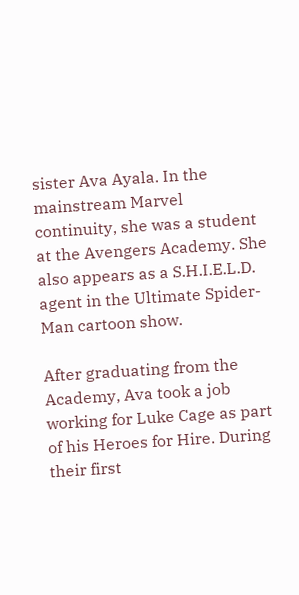sister Ava Ayala. In the mainstream Marvel continuity, she was a student at the Avengers Academy. She also appears as a S.H.I.E.L.D. agent in the Ultimate Spider-Man cartoon show.

After graduating from the Academy, Ava took a job working for Luke Cage as part of his Heroes for Hire. During their first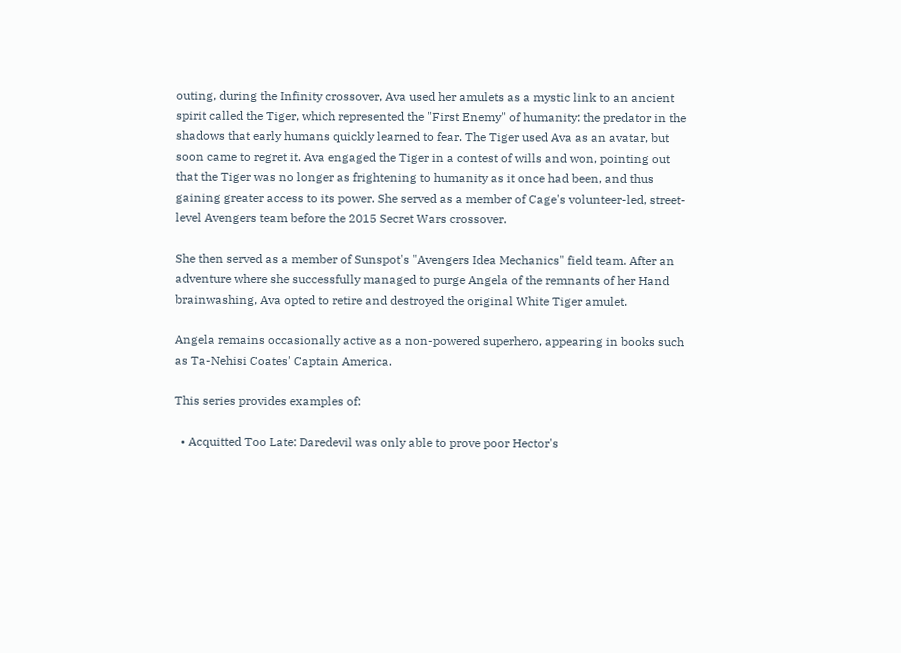outing, during the Infinity crossover, Ava used her amulets as a mystic link to an ancient spirit called the Tiger, which represented the "First Enemy" of humanity: the predator in the shadows that early humans quickly learned to fear. The Tiger used Ava as an avatar, but soon came to regret it. Ava engaged the Tiger in a contest of wills and won, pointing out that the Tiger was no longer as frightening to humanity as it once had been, and thus gaining greater access to its power. She served as a member of Cage's volunteer-led, street-level Avengers team before the 2015 Secret Wars crossover.

She then served as a member of Sunspot's "Avengers Idea Mechanics" field team. After an adventure where she successfully managed to purge Angela of the remnants of her Hand brainwashing, Ava opted to retire and destroyed the original White Tiger amulet.

Angela remains occasionally active as a non-powered superhero, appearing in books such as Ta-Nehisi Coates' Captain America.

This series provides examples of:

  • Acquitted Too Late: Daredevil was only able to prove poor Hector's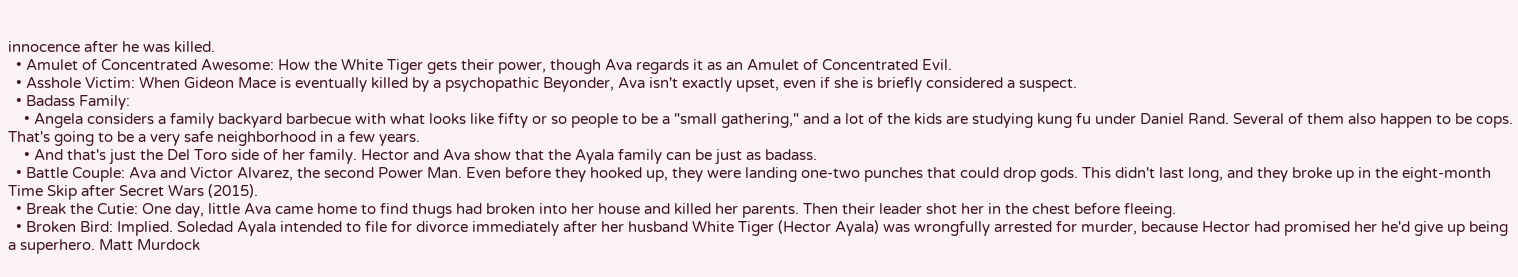innocence after he was killed.
  • Amulet of Concentrated Awesome: How the White Tiger gets their power, though Ava regards it as an Amulet of Concentrated Evil.
  • Asshole Victim: When Gideon Mace is eventually killed by a psychopathic Beyonder, Ava isn't exactly upset, even if she is briefly considered a suspect.
  • Badass Family:
    • Angela considers a family backyard barbecue with what looks like fifty or so people to be a "small gathering," and a lot of the kids are studying kung fu under Daniel Rand. Several of them also happen to be cops. That's going to be a very safe neighborhood in a few years.
    • And that's just the Del Toro side of her family. Hector and Ava show that the Ayala family can be just as badass.
  • Battle Couple: Ava and Victor Alvarez, the second Power Man. Even before they hooked up, they were landing one-two punches that could drop gods. This didn't last long, and they broke up in the eight-month Time Skip after Secret Wars (2015).
  • Break the Cutie: One day, little Ava came home to find thugs had broken into her house and killed her parents. Then their leader shot her in the chest before fleeing.
  • Broken Bird: Implied. Soledad Ayala intended to file for divorce immediately after her husband White Tiger (Hector Ayala) was wrongfully arrested for murder, because Hector had promised her he'd give up being a superhero. Matt Murdock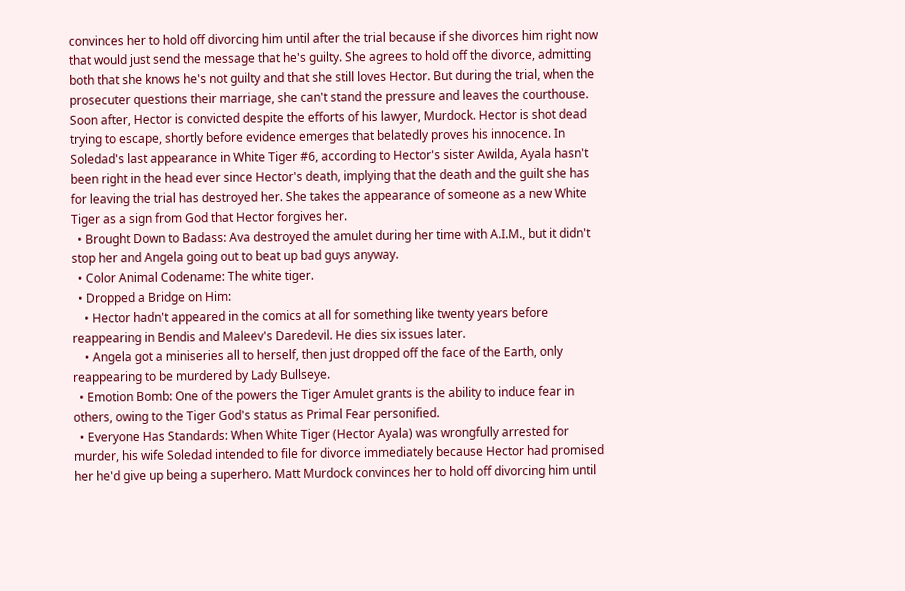convinces her to hold off divorcing him until after the trial because if she divorces him right now that would just send the message that he's guilty. She agrees to hold off the divorce, admitting both that she knows he's not guilty and that she still loves Hector. But during the trial, when the prosecuter questions their marriage, she can't stand the pressure and leaves the courthouse. Soon after, Hector is convicted despite the efforts of his lawyer, Murdock. Hector is shot dead trying to escape, shortly before evidence emerges that belatedly proves his innocence. In Soledad's last appearance in White Tiger #6, according to Hector's sister Awilda, Ayala hasn't been right in the head ever since Hector's death, implying that the death and the guilt she has for leaving the trial has destroyed her. She takes the appearance of someone as a new White Tiger as a sign from God that Hector forgives her.
  • Brought Down to Badass: Ava destroyed the amulet during her time with A.I.M., but it didn't stop her and Angela going out to beat up bad guys anyway.
  • Color Animal Codename: The white tiger.
  • Dropped a Bridge on Him:
    • Hector hadn't appeared in the comics at all for something like twenty years before reappearing in Bendis and Maleev's Daredevil. He dies six issues later.
    • Angela got a miniseries all to herself, then just dropped off the face of the Earth, only reappearing to be murdered by Lady Bullseye.
  • Emotion Bomb: One of the powers the Tiger Amulet grants is the ability to induce fear in others, owing to the Tiger God's status as Primal Fear personified.
  • Everyone Has Standards: When White Tiger (Hector Ayala) was wrongfully arrested for murder, his wife Soledad intended to file for divorce immediately because Hector had promised her he'd give up being a superhero. Matt Murdock convinces her to hold off divorcing him until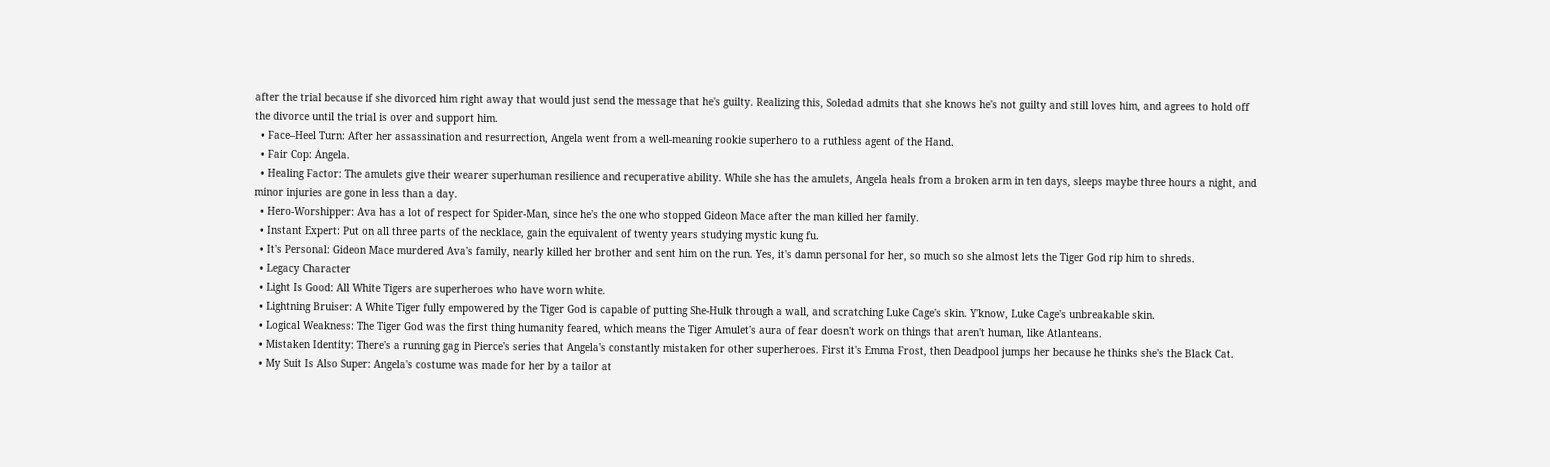after the trial because if she divorced him right away that would just send the message that he's guilty. Realizing this, Soledad admits that she knows he's not guilty and still loves him, and agrees to hold off the divorce until the trial is over and support him.
  • Face–Heel Turn: After her assassination and resurrection, Angela went from a well-meaning rookie superhero to a ruthless agent of the Hand.
  • Fair Cop: Angela.
  • Healing Factor: The amulets give their wearer superhuman resilience and recuperative ability. While she has the amulets, Angela heals from a broken arm in ten days, sleeps maybe three hours a night, and minor injuries are gone in less than a day.
  • Hero-Worshipper: Ava has a lot of respect for Spider-Man, since he's the one who stopped Gideon Mace after the man killed her family.
  • Instant Expert: Put on all three parts of the necklace, gain the equivalent of twenty years studying mystic kung fu.
  • It's Personal: Gideon Mace murdered Ava's family, nearly killed her brother and sent him on the run. Yes, it's damn personal for her, so much so she almost lets the Tiger God rip him to shreds.
  • Legacy Character
  • Light Is Good: All White Tigers are superheroes who have worn white.
  • Lightning Bruiser: A White Tiger fully empowered by the Tiger God is capable of putting She-Hulk through a wall, and scratching Luke Cage's skin. Y'know, Luke Cage's unbreakable skin.
  • Logical Weakness: The Tiger God was the first thing humanity feared, which means the Tiger Amulet's aura of fear doesn't work on things that aren't human, like Atlanteans.
  • Mistaken Identity: There's a running gag in Pierce's series that Angela's constantly mistaken for other superheroes. First it's Emma Frost, then Deadpool jumps her because he thinks she's the Black Cat.
  • My Suit Is Also Super: Angela's costume was made for her by a tailor at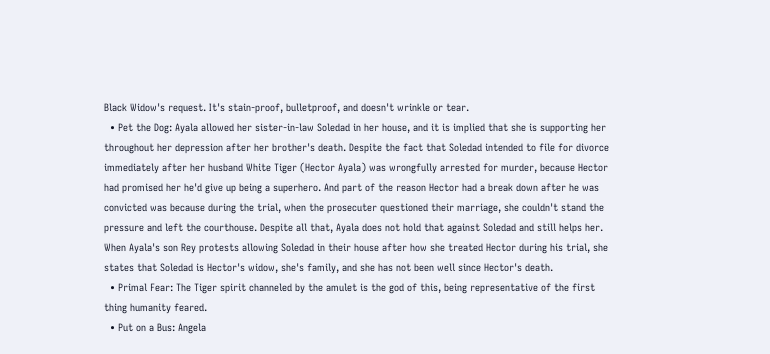Black Widow's request. It's stain-proof, bulletproof, and doesn't wrinkle or tear.
  • Pet the Dog: Ayala allowed her sister-in-law Soledad in her house, and it is implied that she is supporting her throughout her depression after her brother's death. Despite the fact that Soledad intended to file for divorce immediately after her husband White Tiger (Hector Ayala) was wrongfully arrested for murder, because Hector had promised her he'd give up being a superhero. And part of the reason Hector had a break down after he was convicted was because during the trial, when the prosecuter questioned their marriage, she couldn't stand the pressure and left the courthouse. Despite all that, Ayala does not hold that against Soledad and still helps her. When Ayala's son Rey protests allowing Soledad in their house after how she treated Hector during his trial, she states that Soledad is Hector's widow, she's family, and she has not been well since Hector's death.
  • Primal Fear: The Tiger spirit channeled by the amulet is the god of this, being representative of the first thing humanity feared.
  • Put on a Bus: Angela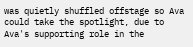was quietly shuffled offstage so Ava could take the spotlight, due to Ava's supporting role in the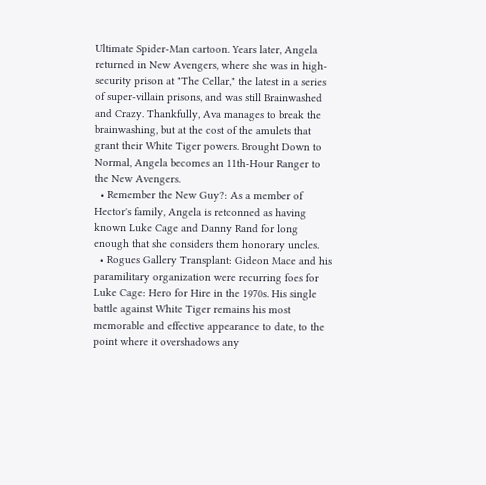Ultimate Spider-Man cartoon. Years later, Angela returned in New Avengers, where she was in high-security prison at "The Cellar," the latest in a series of super-villain prisons, and was still Brainwashed and Crazy. Thankfully, Ava manages to break the brainwashing, but at the cost of the amulets that grant their White Tiger powers. Brought Down to Normal, Angela becomes an 11th-Hour Ranger to the New Avengers.
  • Remember the New Guy?: As a member of Hector's family, Angela is retconned as having known Luke Cage and Danny Rand for long enough that she considers them honorary uncles.
  • Rogues Gallery Transplant: Gideon Mace and his paramilitary organization were recurring foes for Luke Cage: Hero for Hire in the 1970s. His single battle against White Tiger remains his most memorable and effective appearance to date, to the point where it overshadows any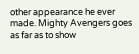other appearance he ever made. Mighty Avengers goes as far as to show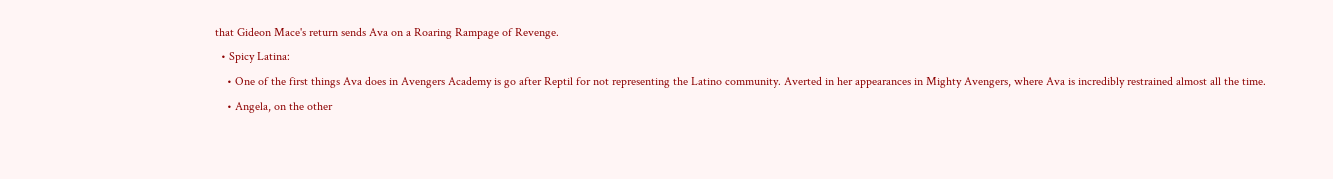that Gideon Mace's return sends Ava on a Roaring Rampage of Revenge.
  • Spicy Latina:
    • One of the first things Ava does in Avengers Academy is go after Reptil for not representing the Latino community. Averted in her appearances in Mighty Avengers, where Ava is incredibly restrained almost all the time.
    • Angela, on the other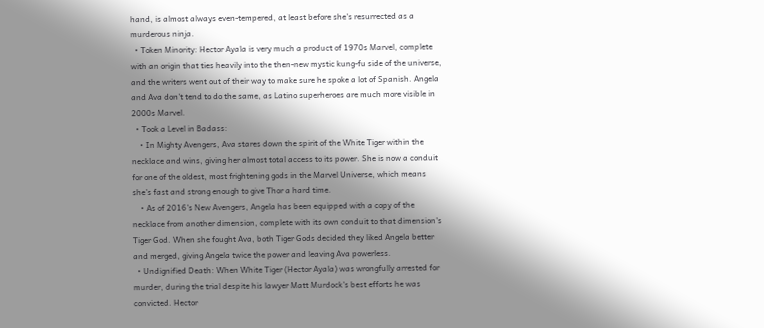hand, is almost always even-tempered, at least before she's resurrected as a murderous ninja.
  • Token Minority: Hector Ayala is very much a product of 1970s Marvel, complete with an origin that ties heavily into the then-new mystic kung-fu side of the universe, and the writers went out of their way to make sure he spoke a lot of Spanish. Angela and Ava don't tend to do the same, as Latino superheroes are much more visible in 2000s Marvel.
  • Took a Level in Badass:
    • In Mighty Avengers, Ava stares down the spirit of the White Tiger within the necklace and wins, giving her almost total access to its power. She is now a conduit for one of the oldest, most frightening gods in the Marvel Universe, which means she's fast and strong enough to give Thor a hard time.
    • As of 2016's New Avengers, Angela has been equipped with a copy of the necklace from another dimension, complete with its own conduit to that dimension's Tiger God. When she fought Ava, both Tiger Gods decided they liked Angela better and merged, giving Angela twice the power and leaving Ava powerless.
  • Undignified Death: When White Tiger (Hector Ayala) was wrongfully arrested for murder, during the trial despite his lawyer Matt Murdock's best efforts he was convicted. Hector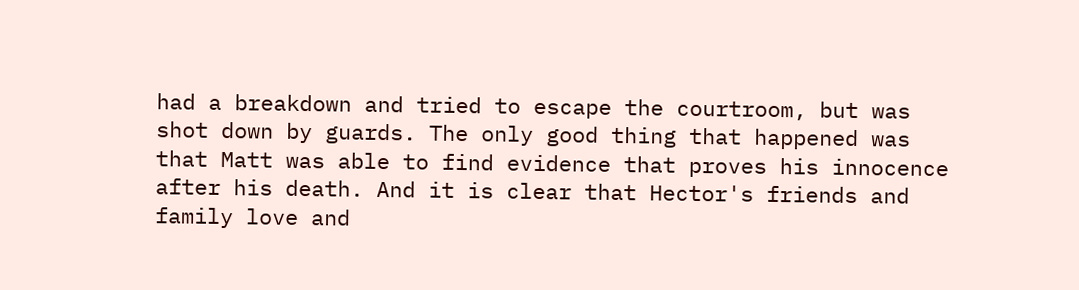had a breakdown and tried to escape the courtroom, but was shot down by guards. The only good thing that happened was that Matt was able to find evidence that proves his innocence after his death. And it is clear that Hector's friends and family love and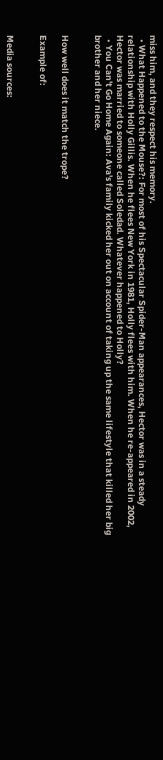miss him, and they respect his memory.
  • What Happened to the Mouse?: For most of his Spectacular Spider-Man appearances, Hector was in a steady relationship with Holly Gillis. When he flees New York in 1981, Holly flees with him. When he re-appeared in 2002, Hector was married to someone called Soledad. Whatever happened to Holly?
  • You Can't Go Home Again: Ava's family kicked her out on account of taking up the same lifestyle that killed her big brother and her niece.


How well does it match the trope?

Example of:


Media sources: